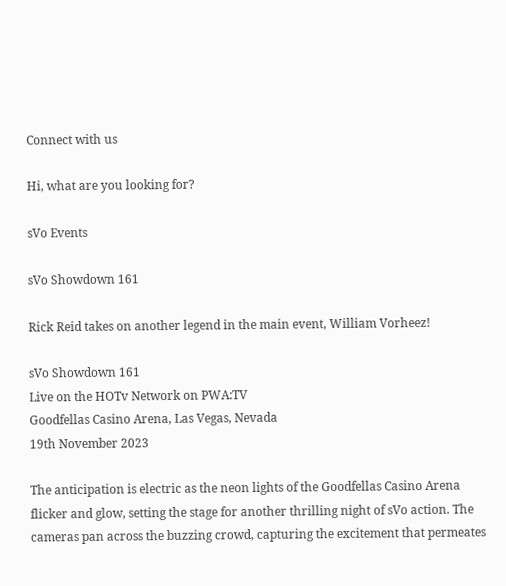Connect with us

Hi, what are you looking for?

sVo Events

sVo Showdown 161

Rick Reid takes on another legend in the main event, William Vorheez!

sVo Showdown 161
Live on the HOTv Network on PWA:TV
Goodfellas Casino Arena, Las Vegas, Nevada
19th November 2023

The anticipation is electric as the neon lights of the Goodfellas Casino Arena flicker and glow, setting the stage for another thrilling night of sVo action. The cameras pan across the buzzing crowd, capturing the excitement that permeates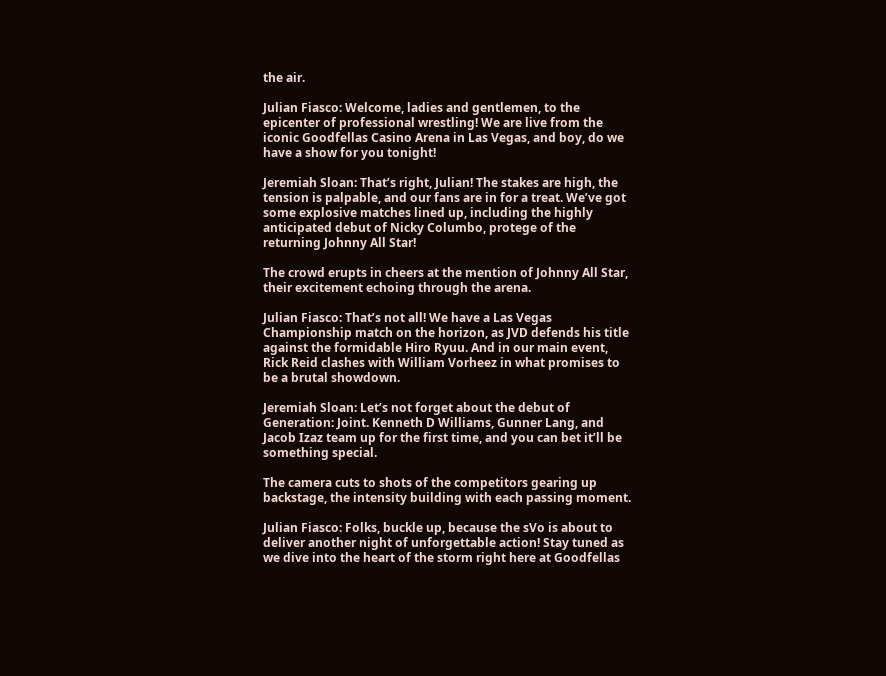the air.

Julian Fiasco: Welcome, ladies and gentlemen, to the epicenter of professional wrestling! We are live from the iconic Goodfellas Casino Arena in Las Vegas, and boy, do we have a show for you tonight!

Jeremiah Sloan: That’s right, Julian! The stakes are high, the tension is palpable, and our fans are in for a treat. We’ve got some explosive matches lined up, including the highly anticipated debut of Nicky Columbo, protege of the returning Johnny All Star!

The crowd erupts in cheers at the mention of Johnny All Star, their excitement echoing through the arena.

Julian Fiasco: That’s not all! We have a Las Vegas Championship match on the horizon, as JVD defends his title against the formidable Hiro Ryuu. And in our main event, Rick Reid clashes with William Vorheez in what promises to be a brutal showdown.

Jeremiah Sloan: Let’s not forget about the debut of Generation: Joint. Kenneth D Williams, Gunner Lang, and Jacob Izaz team up for the first time, and you can bet it’ll be something special.

The camera cuts to shots of the competitors gearing up backstage, the intensity building with each passing moment.

Julian Fiasco: Folks, buckle up, because the sVo is about to deliver another night of unforgettable action! Stay tuned as we dive into the heart of the storm right here at Goodfellas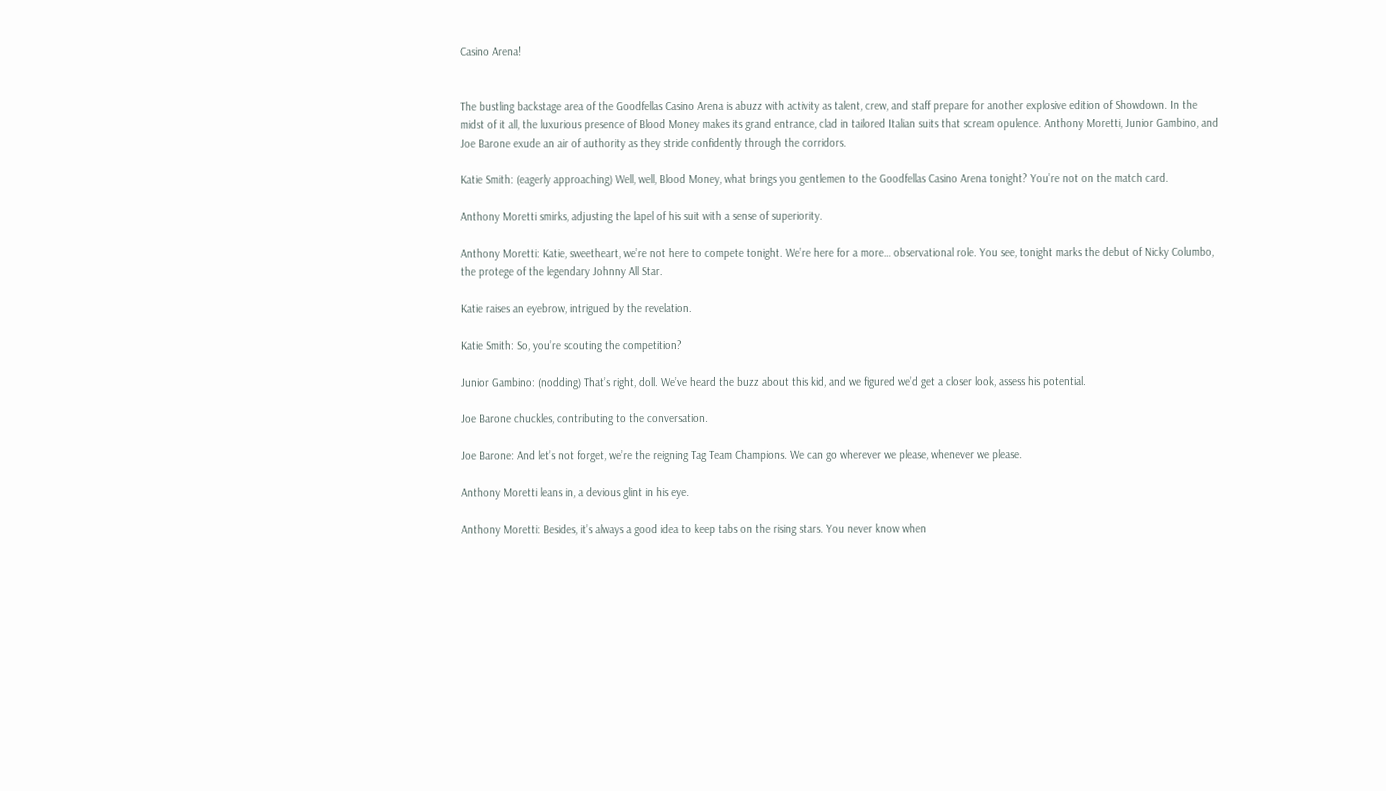Casino Arena!


The bustling backstage area of the Goodfellas Casino Arena is abuzz with activity as talent, crew, and staff prepare for another explosive edition of Showdown. In the midst of it all, the luxurious presence of Blood Money makes its grand entrance, clad in tailored Italian suits that scream opulence. Anthony Moretti, Junior Gambino, and Joe Barone exude an air of authority as they stride confidently through the corridors.

Katie Smith: (eagerly approaching) Well, well, Blood Money, what brings you gentlemen to the Goodfellas Casino Arena tonight? You’re not on the match card.

Anthony Moretti smirks, adjusting the lapel of his suit with a sense of superiority.

Anthony Moretti: Katie, sweetheart, we’re not here to compete tonight. We’re here for a more… observational role. You see, tonight marks the debut of Nicky Columbo, the protege of the legendary Johnny All Star.

Katie raises an eyebrow, intrigued by the revelation.

Katie Smith: So, you’re scouting the competition?

Junior Gambino: (nodding) That’s right, doll. We’ve heard the buzz about this kid, and we figured we’d get a closer look, assess his potential.

Joe Barone chuckles, contributing to the conversation.

Joe Barone: And let’s not forget, we’re the reigning Tag Team Champions. We can go wherever we please, whenever we please.

Anthony Moretti leans in, a devious glint in his eye.

Anthony Moretti: Besides, it’s always a good idea to keep tabs on the rising stars. You never know when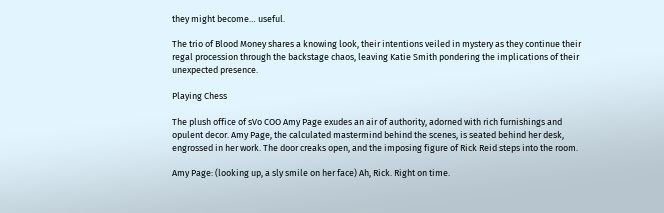they might become… useful.

The trio of Blood Money shares a knowing look, their intentions veiled in mystery as they continue their regal procession through the backstage chaos, leaving Katie Smith pondering the implications of their unexpected presence.

Playing Chess

The plush office of sVo COO Amy Page exudes an air of authority, adorned with rich furnishings and opulent decor. Amy Page, the calculated mastermind behind the scenes, is seated behind her desk, engrossed in her work. The door creaks open, and the imposing figure of Rick Reid steps into the room.

Amy Page: (looking up, a sly smile on her face) Ah, Rick. Right on time.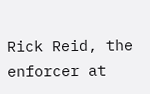Rick Reid, the enforcer at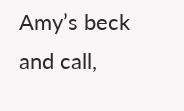Amy’s beck and call,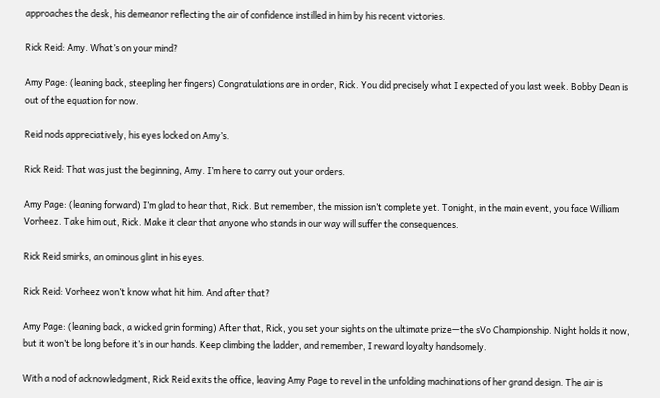approaches the desk, his demeanor reflecting the air of confidence instilled in him by his recent victories.

Rick Reid: Amy. What’s on your mind?

Amy Page: (leaning back, steepling her fingers) Congratulations are in order, Rick. You did precisely what I expected of you last week. Bobby Dean is out of the equation for now.

Reid nods appreciatively, his eyes locked on Amy’s.

Rick Reid: That was just the beginning, Amy. I’m here to carry out your orders.

Amy Page: (leaning forward) I’m glad to hear that, Rick. But remember, the mission isn’t complete yet. Tonight, in the main event, you face William Vorheez. Take him out, Rick. Make it clear that anyone who stands in our way will suffer the consequences.

Rick Reid smirks, an ominous glint in his eyes.

Rick Reid: Vorheez won’t know what hit him. And after that?

Amy Page: (leaning back, a wicked grin forming) After that, Rick, you set your sights on the ultimate prize—the sVo Championship. Night holds it now, but it won’t be long before it’s in our hands. Keep climbing the ladder, and remember, I reward loyalty handsomely.

With a nod of acknowledgment, Rick Reid exits the office, leaving Amy Page to revel in the unfolding machinations of her grand design. The air is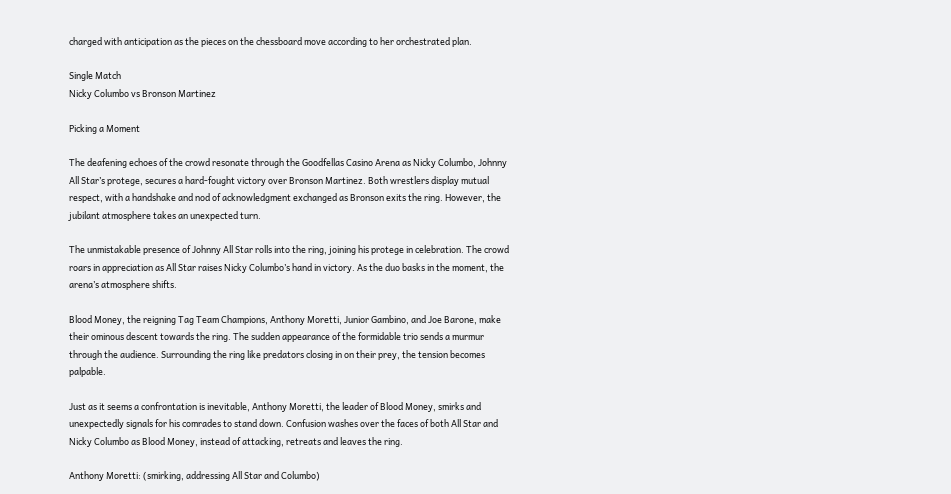charged with anticipation as the pieces on the chessboard move according to her orchestrated plan.

Single Match
Nicky Columbo vs Bronson Martinez

Picking a Moment

The deafening echoes of the crowd resonate through the Goodfellas Casino Arena as Nicky Columbo, Johnny All Star’s protege, secures a hard-fought victory over Bronson Martinez. Both wrestlers display mutual respect, with a handshake and nod of acknowledgment exchanged as Bronson exits the ring. However, the jubilant atmosphere takes an unexpected turn.

The unmistakable presence of Johnny All Star rolls into the ring, joining his protege in celebration. The crowd roars in appreciation as All Star raises Nicky Columbo’s hand in victory. As the duo basks in the moment, the arena’s atmosphere shifts.

Blood Money, the reigning Tag Team Champions, Anthony Moretti, Junior Gambino, and Joe Barone, make their ominous descent towards the ring. The sudden appearance of the formidable trio sends a murmur through the audience. Surrounding the ring like predators closing in on their prey, the tension becomes palpable.

Just as it seems a confrontation is inevitable, Anthony Moretti, the leader of Blood Money, smirks and unexpectedly signals for his comrades to stand down. Confusion washes over the faces of both All Star and Nicky Columbo as Blood Money, instead of attacking, retreats and leaves the ring.

Anthony Moretti: (smirking, addressing All Star and Columbo)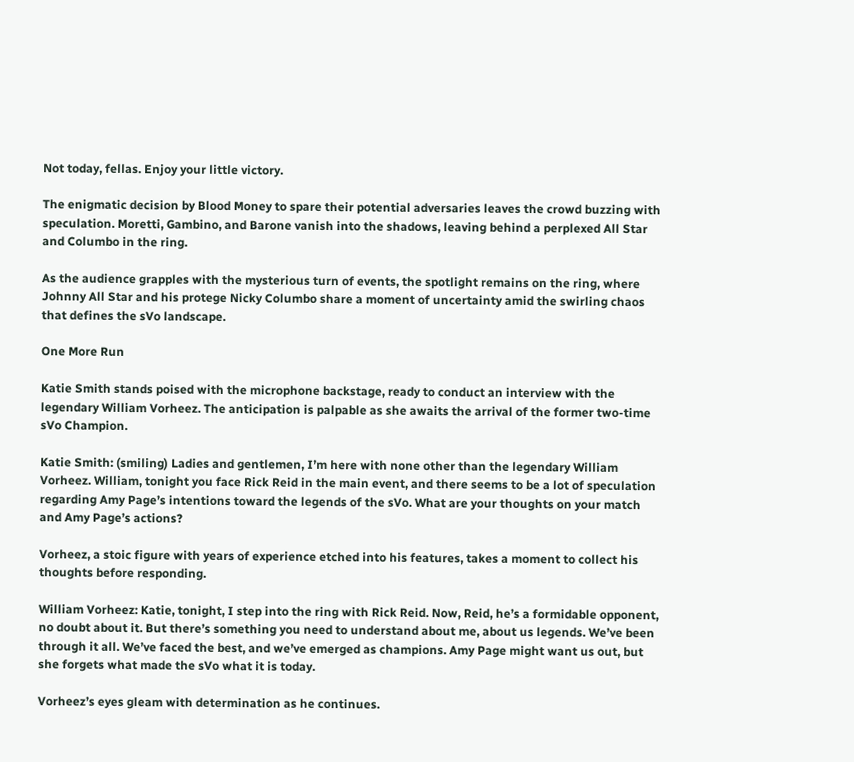Not today, fellas. Enjoy your little victory.

The enigmatic decision by Blood Money to spare their potential adversaries leaves the crowd buzzing with speculation. Moretti, Gambino, and Barone vanish into the shadows, leaving behind a perplexed All Star and Columbo in the ring.

As the audience grapples with the mysterious turn of events, the spotlight remains on the ring, where Johnny All Star and his protege Nicky Columbo share a moment of uncertainty amid the swirling chaos that defines the sVo landscape.

One More Run

Katie Smith stands poised with the microphone backstage, ready to conduct an interview with the legendary William Vorheez. The anticipation is palpable as she awaits the arrival of the former two-time sVo Champion.

Katie Smith: (smiling) Ladies and gentlemen, I’m here with none other than the legendary William Vorheez. William, tonight you face Rick Reid in the main event, and there seems to be a lot of speculation regarding Amy Page’s intentions toward the legends of the sVo. What are your thoughts on your match and Amy Page’s actions?

Vorheez, a stoic figure with years of experience etched into his features, takes a moment to collect his thoughts before responding.

William Vorheez: Katie, tonight, I step into the ring with Rick Reid. Now, Reid, he’s a formidable opponent, no doubt about it. But there’s something you need to understand about me, about us legends. We’ve been through it all. We’ve faced the best, and we’ve emerged as champions. Amy Page might want us out, but she forgets what made the sVo what it is today.

Vorheez’s eyes gleam with determination as he continues.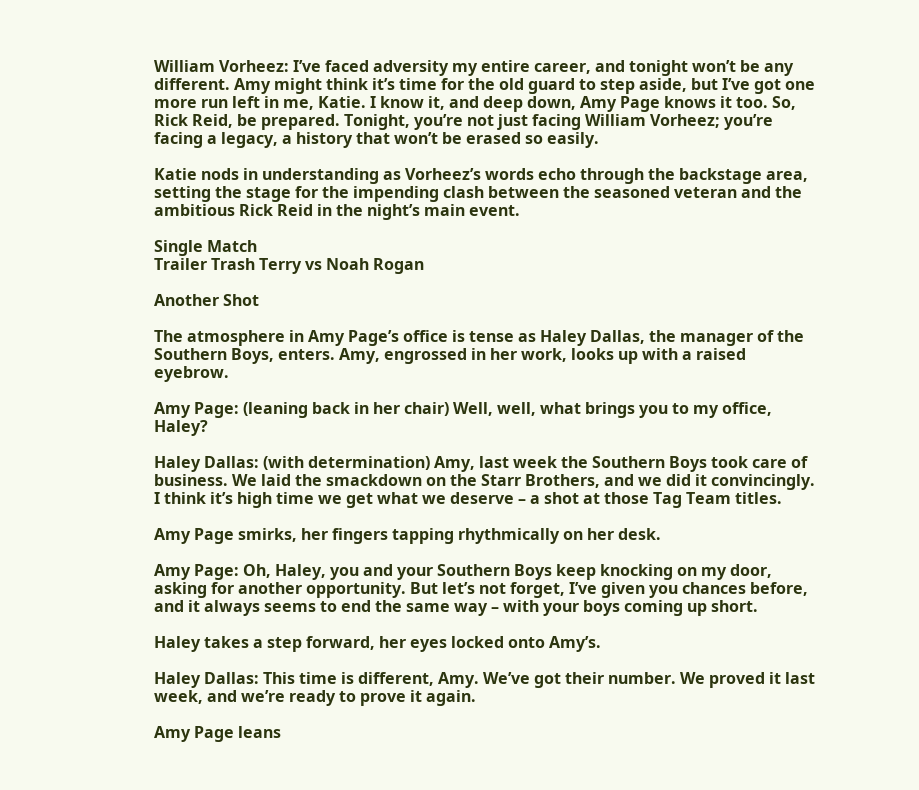William Vorheez: I’ve faced adversity my entire career, and tonight won’t be any different. Amy might think it’s time for the old guard to step aside, but I’ve got one more run left in me, Katie. I know it, and deep down, Amy Page knows it too. So, Rick Reid, be prepared. Tonight, you’re not just facing William Vorheez; you’re facing a legacy, a history that won’t be erased so easily.

Katie nods in understanding as Vorheez’s words echo through the backstage area, setting the stage for the impending clash between the seasoned veteran and the ambitious Rick Reid in the night’s main event.

Single Match
Trailer Trash Terry vs Noah Rogan

Another Shot

The atmosphere in Amy Page’s office is tense as Haley Dallas, the manager of the Southern Boys, enters. Amy, engrossed in her work, looks up with a raised eyebrow.

Amy Page: (leaning back in her chair) Well, well, what brings you to my office, Haley?

Haley Dallas: (with determination) Amy, last week the Southern Boys took care of business. We laid the smackdown on the Starr Brothers, and we did it convincingly. I think it’s high time we get what we deserve – a shot at those Tag Team titles.

Amy Page smirks, her fingers tapping rhythmically on her desk.

Amy Page: Oh, Haley, you and your Southern Boys keep knocking on my door, asking for another opportunity. But let’s not forget, I’ve given you chances before, and it always seems to end the same way – with your boys coming up short.

Haley takes a step forward, her eyes locked onto Amy’s.

Haley Dallas: This time is different, Amy. We’ve got their number. We proved it last week, and we’re ready to prove it again.

Amy Page leans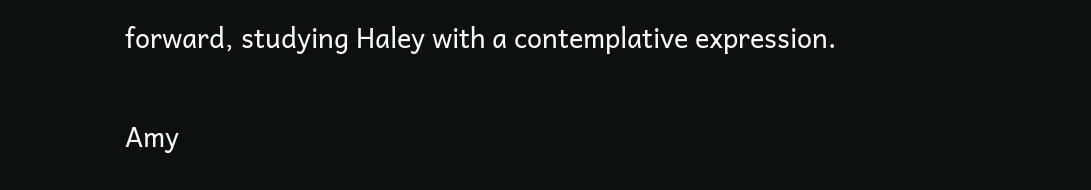forward, studying Haley with a contemplative expression.

Amy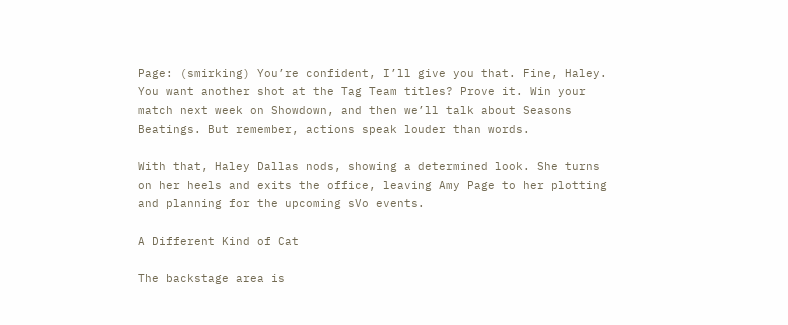Page: (smirking) You’re confident, I’ll give you that. Fine, Haley. You want another shot at the Tag Team titles? Prove it. Win your match next week on Showdown, and then we’ll talk about Seasons Beatings. But remember, actions speak louder than words.

With that, Haley Dallas nods, showing a determined look. She turns on her heels and exits the office, leaving Amy Page to her plotting and planning for the upcoming sVo events.

A Different Kind of Cat

The backstage area is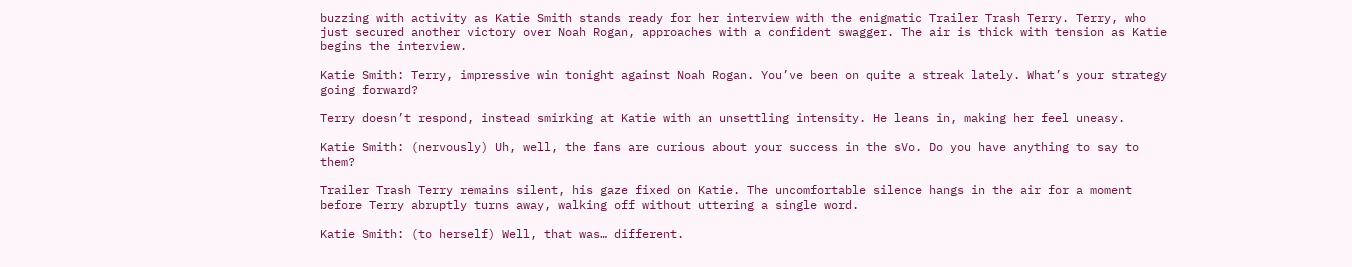buzzing with activity as Katie Smith stands ready for her interview with the enigmatic Trailer Trash Terry. Terry, who just secured another victory over Noah Rogan, approaches with a confident swagger. The air is thick with tension as Katie begins the interview.

Katie Smith: Terry, impressive win tonight against Noah Rogan. You’ve been on quite a streak lately. What’s your strategy going forward?

Terry doesn’t respond, instead smirking at Katie with an unsettling intensity. He leans in, making her feel uneasy.

Katie Smith: (nervously) Uh, well, the fans are curious about your success in the sVo. Do you have anything to say to them?

Trailer Trash Terry remains silent, his gaze fixed on Katie. The uncomfortable silence hangs in the air for a moment before Terry abruptly turns away, walking off without uttering a single word.

Katie Smith: (to herself) Well, that was… different.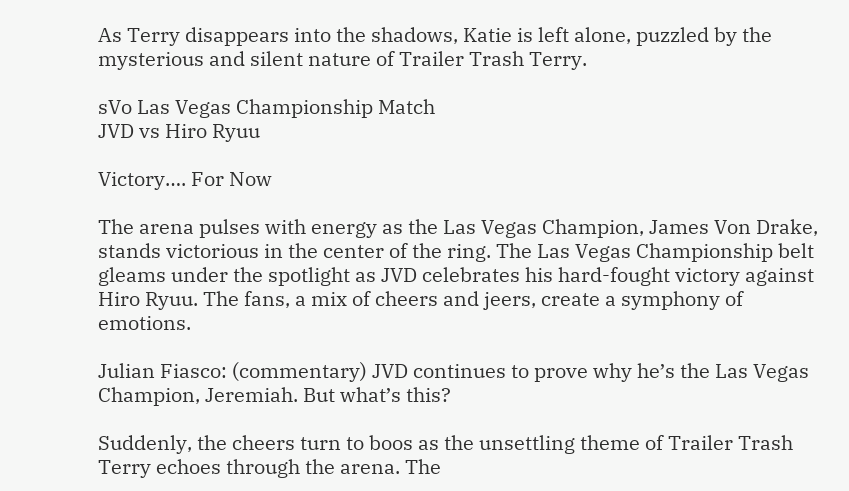As Terry disappears into the shadows, Katie is left alone, puzzled by the mysterious and silent nature of Trailer Trash Terry.

sVo Las Vegas Championship Match
JVD vs Hiro Ryuu

Victory…. For Now

The arena pulses with energy as the Las Vegas Champion, James Von Drake, stands victorious in the center of the ring. The Las Vegas Championship belt gleams under the spotlight as JVD celebrates his hard-fought victory against Hiro Ryuu. The fans, a mix of cheers and jeers, create a symphony of emotions.

Julian Fiasco: (commentary) JVD continues to prove why he’s the Las Vegas Champion, Jeremiah. But what’s this?

Suddenly, the cheers turn to boos as the unsettling theme of Trailer Trash Terry echoes through the arena. The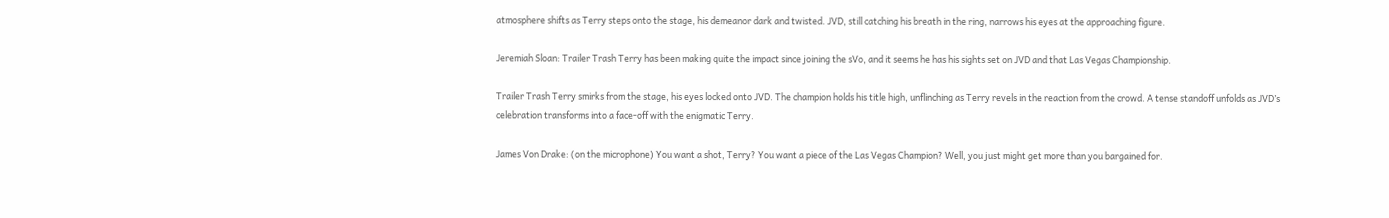atmosphere shifts as Terry steps onto the stage, his demeanor dark and twisted. JVD, still catching his breath in the ring, narrows his eyes at the approaching figure.

Jeremiah Sloan: Trailer Trash Terry has been making quite the impact since joining the sVo, and it seems he has his sights set on JVD and that Las Vegas Championship.

Trailer Trash Terry smirks from the stage, his eyes locked onto JVD. The champion holds his title high, unflinching as Terry revels in the reaction from the crowd. A tense standoff unfolds as JVD’s celebration transforms into a face-off with the enigmatic Terry.

James Von Drake: (on the microphone) You want a shot, Terry? You want a piece of the Las Vegas Champion? Well, you just might get more than you bargained for.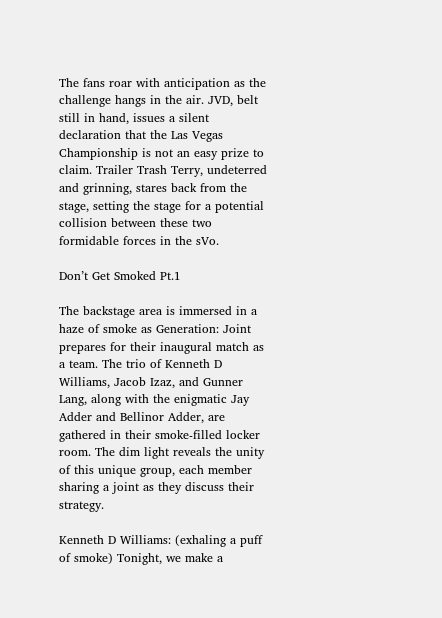The fans roar with anticipation as the challenge hangs in the air. JVD, belt still in hand, issues a silent declaration that the Las Vegas Championship is not an easy prize to claim. Trailer Trash Terry, undeterred and grinning, stares back from the stage, setting the stage for a potential collision between these two formidable forces in the sVo.

Don’t Get Smoked Pt.1

The backstage area is immersed in a haze of smoke as Generation: Joint prepares for their inaugural match as a team. The trio of Kenneth D Williams, Jacob Izaz, and Gunner Lang, along with the enigmatic Jay Adder and Bellinor Adder, are gathered in their smoke-filled locker room. The dim light reveals the unity of this unique group, each member sharing a joint as they discuss their strategy.

Kenneth D Williams: (exhaling a puff of smoke) Tonight, we make a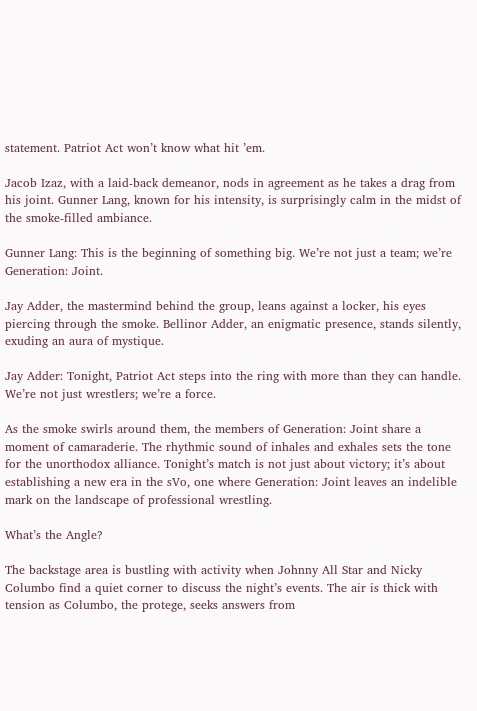statement. Patriot Act won’t know what hit ’em.

Jacob Izaz, with a laid-back demeanor, nods in agreement as he takes a drag from his joint. Gunner Lang, known for his intensity, is surprisingly calm in the midst of the smoke-filled ambiance.

Gunner Lang: This is the beginning of something big. We’re not just a team; we’re Generation: Joint.

Jay Adder, the mastermind behind the group, leans against a locker, his eyes piercing through the smoke. Bellinor Adder, an enigmatic presence, stands silently, exuding an aura of mystique.

Jay Adder: Tonight, Patriot Act steps into the ring with more than they can handle. We’re not just wrestlers; we’re a force.

As the smoke swirls around them, the members of Generation: Joint share a moment of camaraderie. The rhythmic sound of inhales and exhales sets the tone for the unorthodox alliance. Tonight’s match is not just about victory; it’s about establishing a new era in the sVo, one where Generation: Joint leaves an indelible mark on the landscape of professional wrestling.

What’s the Angle?

The backstage area is bustling with activity when Johnny All Star and Nicky Columbo find a quiet corner to discuss the night’s events. The air is thick with tension as Columbo, the protege, seeks answers from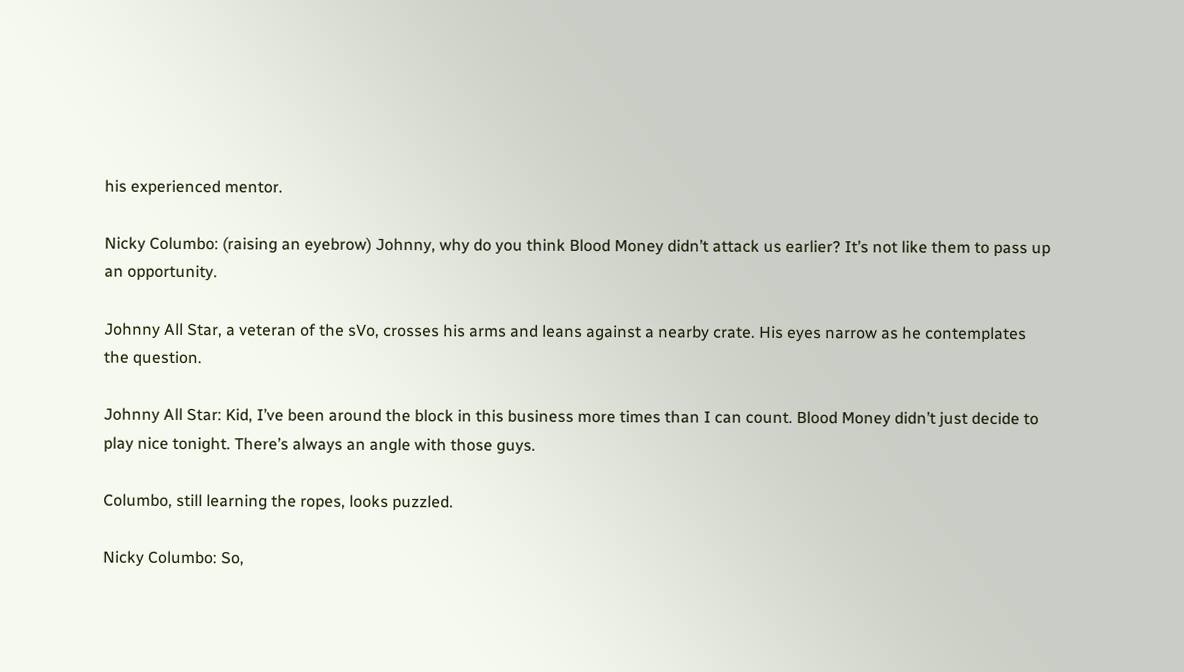his experienced mentor.

Nicky Columbo: (raising an eyebrow) Johnny, why do you think Blood Money didn’t attack us earlier? It’s not like them to pass up an opportunity.

Johnny All Star, a veteran of the sVo, crosses his arms and leans against a nearby crate. His eyes narrow as he contemplates the question.

Johnny All Star: Kid, I’ve been around the block in this business more times than I can count. Blood Money didn’t just decide to play nice tonight. There’s always an angle with those guys.

Columbo, still learning the ropes, looks puzzled.

Nicky Columbo: So,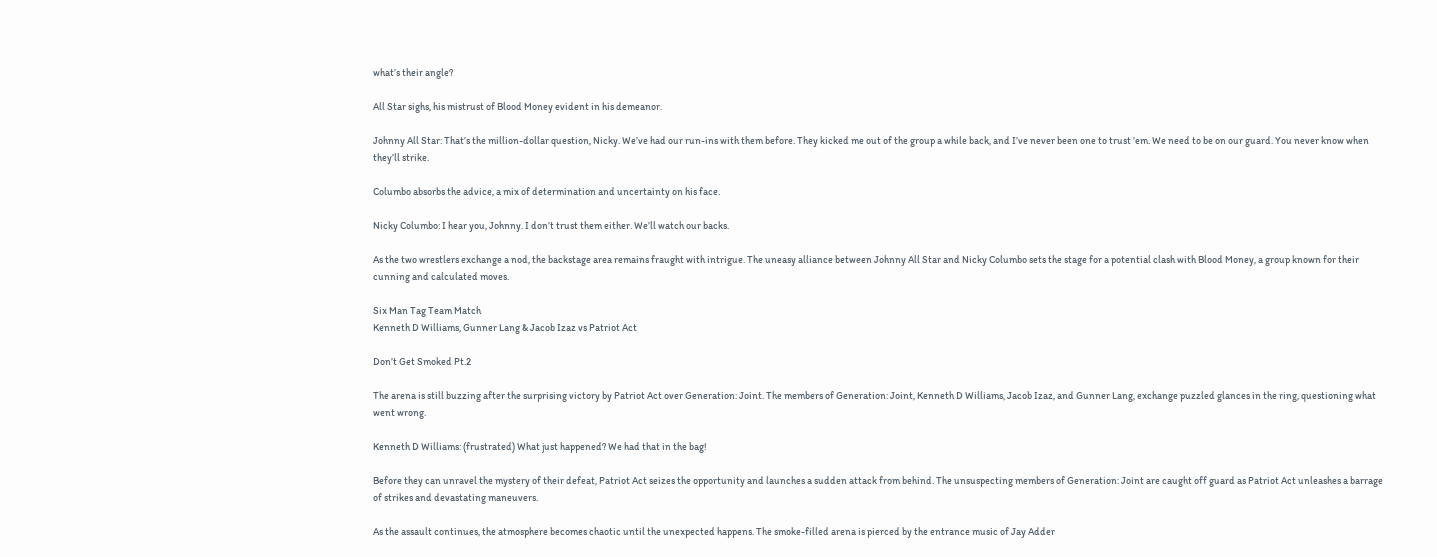what’s their angle?

All Star sighs, his mistrust of Blood Money evident in his demeanor.

Johnny All Star: That’s the million-dollar question, Nicky. We’ve had our run-ins with them before. They kicked me out of the group a while back, and I’ve never been one to trust ’em. We need to be on our guard. You never know when they’ll strike.

Columbo absorbs the advice, a mix of determination and uncertainty on his face.

Nicky Columbo: I hear you, Johnny. I don’t trust them either. We’ll watch our backs.

As the two wrestlers exchange a nod, the backstage area remains fraught with intrigue. The uneasy alliance between Johnny All Star and Nicky Columbo sets the stage for a potential clash with Blood Money, a group known for their cunning and calculated moves.

Six Man Tag Team Match
Kenneth D Williams, Gunner Lang & Jacob Izaz vs Patriot Act

Don’t Get Smoked Pt.2

The arena is still buzzing after the surprising victory by Patriot Act over Generation: Joint. The members of Generation: Joint, Kenneth D Williams, Jacob Izaz, and Gunner Lang, exchange puzzled glances in the ring, questioning what went wrong.

Kenneth D Williams: (frustrated) What just happened? We had that in the bag!

Before they can unravel the mystery of their defeat, Patriot Act seizes the opportunity and launches a sudden attack from behind. The unsuspecting members of Generation: Joint are caught off guard as Patriot Act unleashes a barrage of strikes and devastating maneuvers.

As the assault continues, the atmosphere becomes chaotic until the unexpected happens. The smoke-filled arena is pierced by the entrance music of Jay Adder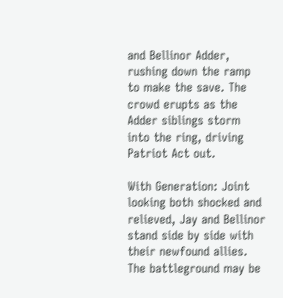and Bellinor Adder, rushing down the ramp to make the save. The crowd erupts as the Adder siblings storm into the ring, driving Patriot Act out.

With Generation: Joint looking both shocked and relieved, Jay and Bellinor stand side by side with their newfound allies. The battleground may be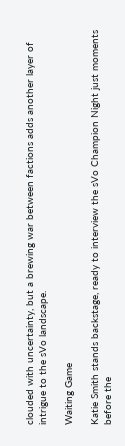clouded with uncertainty, but a brewing war between factions adds another layer of intrigue to the sVo landscape.

Waiting Game

Katie Smith stands backstage, ready to interview the sVo Champion Night just moments before the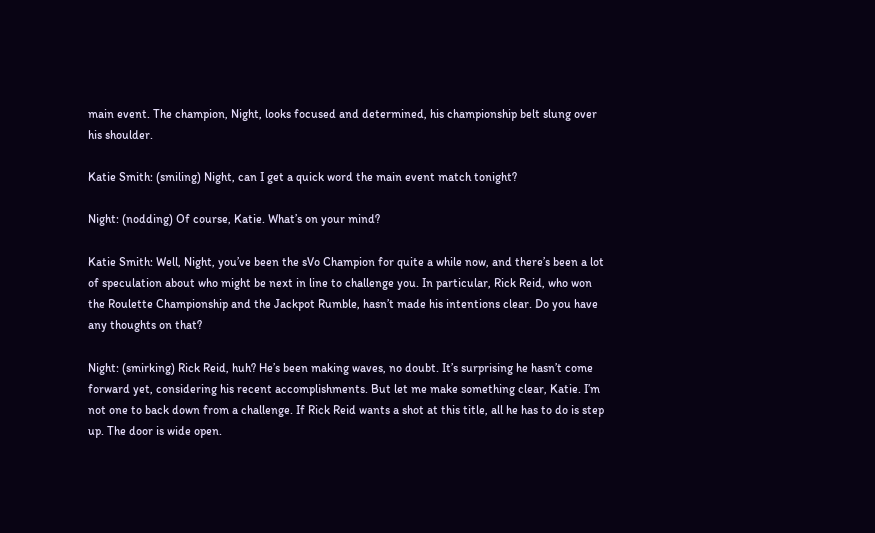main event. The champion, Night, looks focused and determined, his championship belt slung over his shoulder.

Katie Smith: (smiling) Night, can I get a quick word the main event match tonight?

Night: (nodding) Of course, Katie. What’s on your mind?

Katie Smith: Well, Night, you’ve been the sVo Champion for quite a while now, and there’s been a lot of speculation about who might be next in line to challenge you. In particular, Rick Reid, who won the Roulette Championship and the Jackpot Rumble, hasn’t made his intentions clear. Do you have any thoughts on that?

Night: (smirking) Rick Reid, huh? He’s been making waves, no doubt. It’s surprising he hasn’t come forward yet, considering his recent accomplishments. But let me make something clear, Katie. I’m not one to back down from a challenge. If Rick Reid wants a shot at this title, all he has to do is step up. The door is wide open.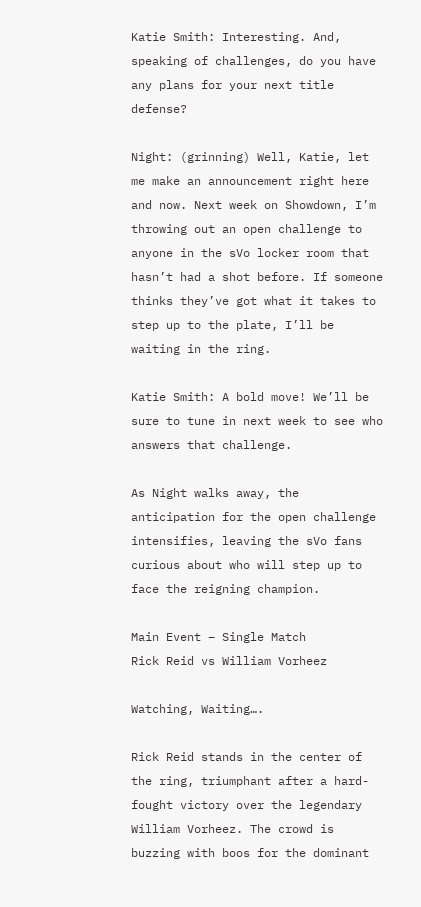Katie Smith: Interesting. And, speaking of challenges, do you have any plans for your next title defense?

Night: (grinning) Well, Katie, let me make an announcement right here and now. Next week on Showdown, I’m throwing out an open challenge to anyone in the sVo locker room that hasn’t had a shot before. If someone thinks they’ve got what it takes to step up to the plate, I’ll be waiting in the ring.

Katie Smith: A bold move! We’ll be sure to tune in next week to see who answers that challenge.

As Night walks away, the anticipation for the open challenge intensifies, leaving the sVo fans curious about who will step up to face the reigning champion.

Main Event – Single Match
Rick Reid vs William Vorheez

Watching, Waiting….

Rick Reid stands in the center of the ring, triumphant after a hard-fought victory over the legendary William Vorheez. The crowd is buzzing with boos for the dominant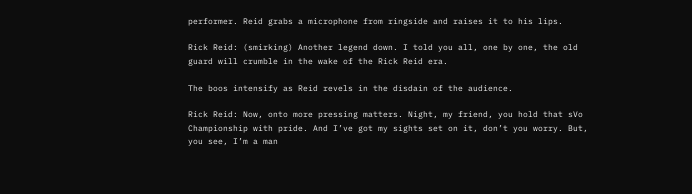performer. Reid grabs a microphone from ringside and raises it to his lips.

Rick Reid: (smirking) Another legend down. I told you all, one by one, the old guard will crumble in the wake of the Rick Reid era.

The boos intensify as Reid revels in the disdain of the audience.

Rick Reid: Now, onto more pressing matters. Night, my friend, you hold that sVo Championship with pride. And I’ve got my sights set on it, don’t you worry. But, you see, I’m a man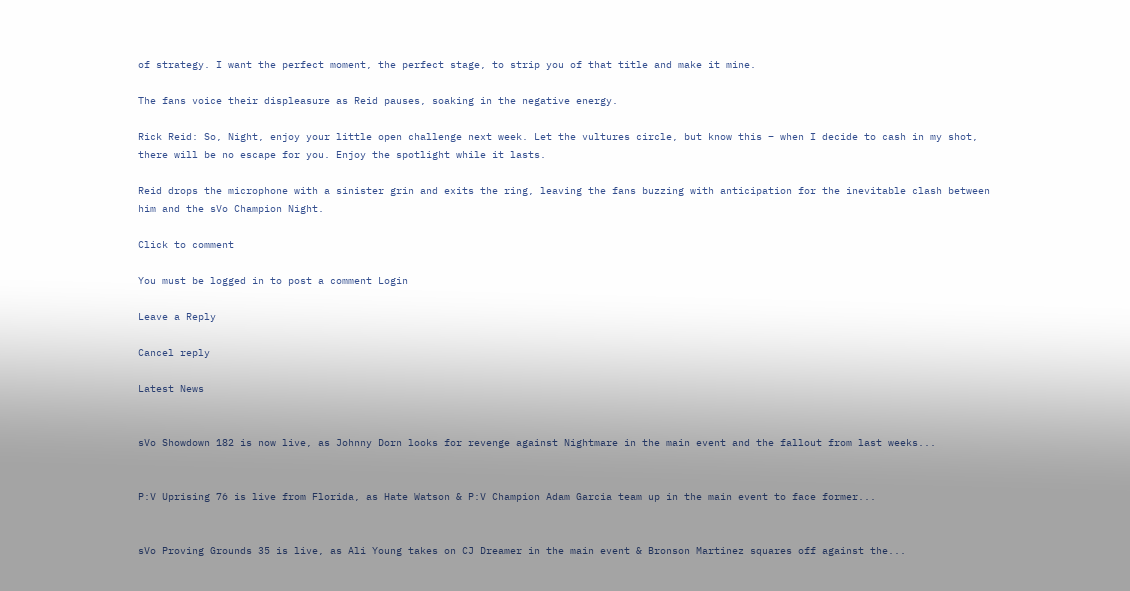of strategy. I want the perfect moment, the perfect stage, to strip you of that title and make it mine.

The fans voice their displeasure as Reid pauses, soaking in the negative energy.

Rick Reid: So, Night, enjoy your little open challenge next week. Let the vultures circle, but know this – when I decide to cash in my shot, there will be no escape for you. Enjoy the spotlight while it lasts.

Reid drops the microphone with a sinister grin and exits the ring, leaving the fans buzzing with anticipation for the inevitable clash between him and the sVo Champion Night.

Click to comment

You must be logged in to post a comment Login

Leave a Reply

Cancel reply

Latest News


sVo Showdown 182 is now live, as Johnny Dorn looks for revenge against Nightmare in the main event and the fallout from last weeks...


P:V Uprising 76 is live from Florida, as Hate Watson & P:V Champion Adam Garcia team up in the main event to face former...


sVo Proving Grounds 35 is live, as Ali Young takes on CJ Dreamer in the main event & Bronson Martinez squares off against the...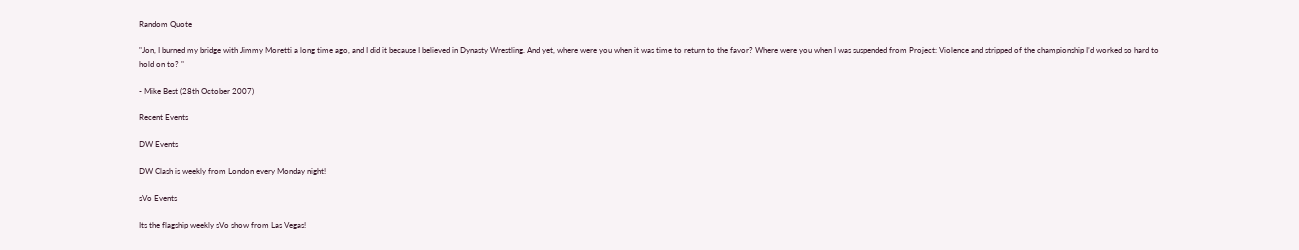Random Quote

"Jon, I burned my bridge with Jimmy Moretti a long time ago, and I did it because I believed in Dynasty Wrestling. And yet, where were you when it was time to return to the favor? Where were you when I was suspended from Project: Violence and stripped of the championship I’d worked so hard to hold on to? "

- Mike Best (28th October 2007)

Recent Events

DW Events

DW Clash is weekly from London every Monday night!

sVo Events

Its the flagship weekly sVo show from Las Vegas!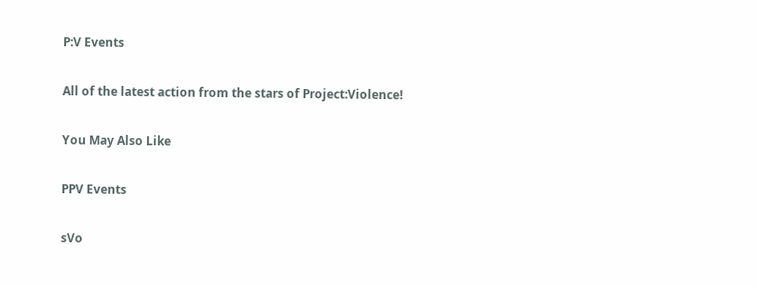P:V Events

All of the latest action from the stars of Project:Violence!

You May Also Like

PPV Events

sVo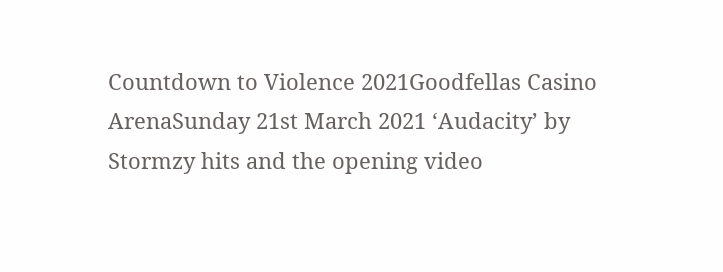Countdown to Violence 2021Goodfellas Casino ArenaSunday 21st March 2021 ‘Audacity’ by Stormzy hits and the opening video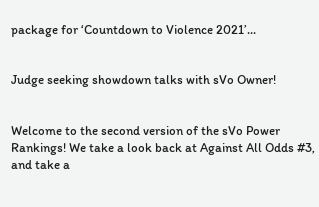package for ‘Countdown to Violence 2021’...


Judge seeking showdown talks with sVo Owner!


Welcome to the second version of the sVo Power Rankings! We take a look back at Against All Odds #3, and take a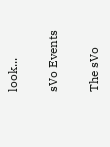look...

sVo Events

The sVo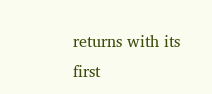returns with its first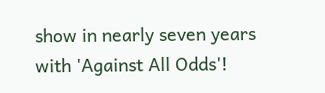show in nearly seven years with 'Against All Odds'!